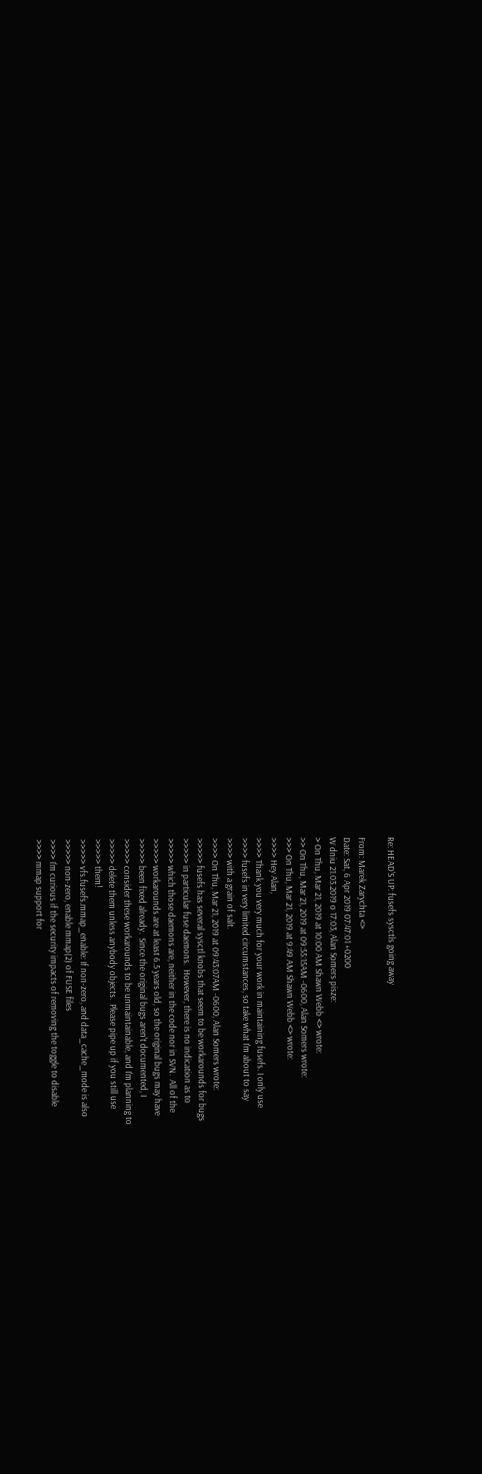Re: HEAD'S UP: fusefs sysctls going away

From: Marek Zarychta <>
Date: Sat, 6 Apr 2019 07:47:01 +0200
W dniu 21.03.2019 o 17:03, Alan Somers pisze:
> On Thu, Mar 21, 2019 at 10:00 AM Shawn Webb <> wrote:
>> On Thu, Mar 21, 2019 at 09:55:15AM -0600, Alan Somers wrote:
>>> On Thu, Mar 21, 2019 at 9:49 AM Shawn Webb <> wrote:
>>>> Hey Alan,
>>>> Thank you very much for your work in maintaining fusefs. I only use
>>>> fusefs in very limited circumstances, so take what I'm about to say
>>>> with a grain of salt.
>>>> On Thu, Mar 21, 2019 at 09:43:07AM -0600, Alan Somers wrote:
>>>>> fusefs has several sysctl knobs that seem to be workarounds for bugs
>>>>> in particular fuse daemons.  However, there is no indication as to
>>>>> which those daemons are, neither in the code nor in SVN.  All of the
>>>>> workarounds are at least 6.5 years old, so the original bugs may have
>>>>> been fixed already.  Since the original bugs aren't documented, I
>>>>> consider these workarounds to be unmaintainable, and I'm planning to
>>>>> delete them unless anybody objects.  Please pipe up if you still use
>>>>> them!
>>>>> vfs.fusefs.mmap_enable: If non-zero, and data_cache_mode is also
>>>>> non-zero, enable mmap(2) of FUSE files
>>>> I'm curious if the security impacts of removing the toggle to disable
>>>> mmap support for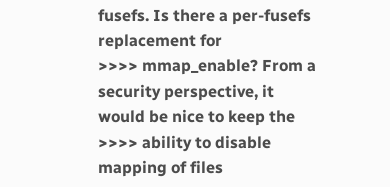fusefs. Is there a per-fusefs replacement for
>>>> mmap_enable? From a security perspective, it would be nice to keep the
>>>> ability to disable mapping of files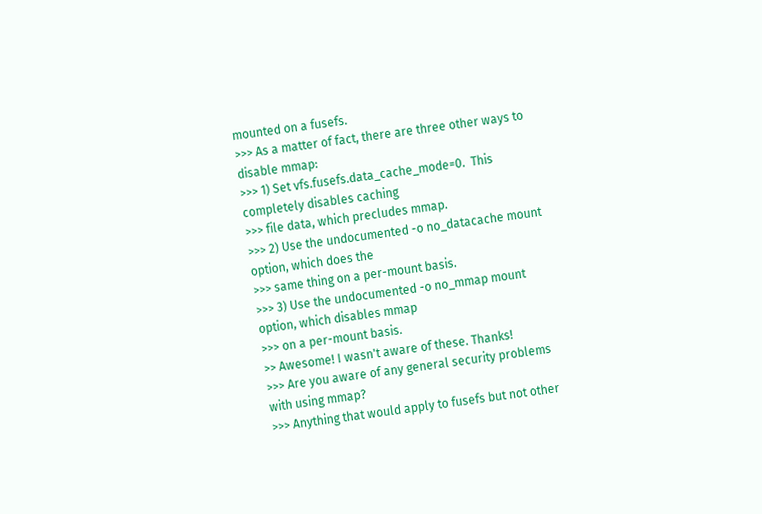mounted on a fusefs.
>>> As a matter of fact, there are three other ways to disable mmap:
>>> 1) Set vfs.fusefs.data_cache_mode=0.  This completely disables caching
>>> file data, which precludes mmap.
>>> 2) Use the undocumented -o no_datacache mount option, which does the
>>> same thing on a per-mount basis.
>>> 3) Use the undocumented -o no_mmap mount option, which disables mmap
>>> on a per-mount basis.
>> Awesome! I wasn't aware of these. Thanks!
>>> Are you aware of any general security problems with using mmap?
>>> Anything that would apply to fusefs but not other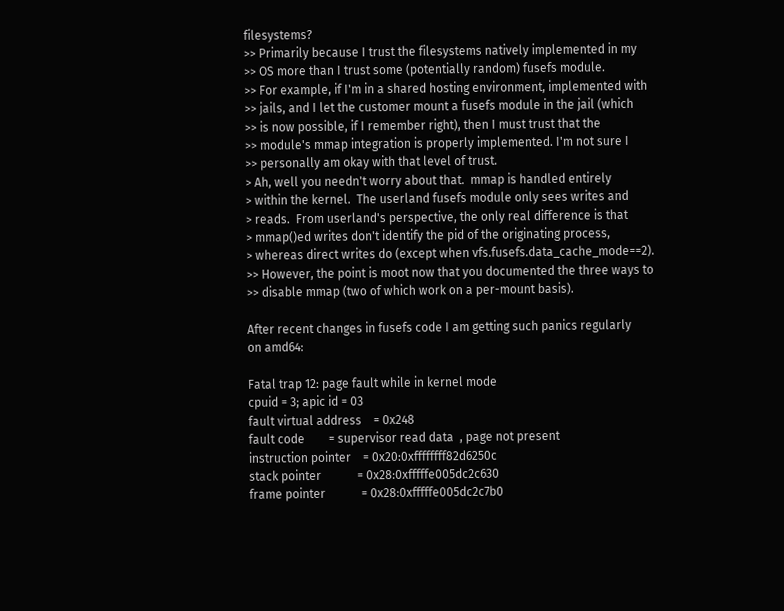filesystems?
>> Primarily because I trust the filesystems natively implemented in my
>> OS more than I trust some (potentially random) fusefs module.
>> For example, if I'm in a shared hosting environment, implemented with
>> jails, and I let the customer mount a fusefs module in the jail (which
>> is now possible, if I remember right), then I must trust that the
>> module's mmap integration is properly implemented. I'm not sure I
>> personally am okay with that level of trust.
> Ah, well you needn't worry about that.  mmap is handled entirely
> within the kernel.  The userland fusefs module only sees writes and
> reads.  From userland's perspective, the only real difference is that
> mmap()ed writes don't identify the pid of the originating process,
> whereas direct writes do (except when vfs.fusefs.data_cache_mode==2).
>> However, the point is moot now that you documented the three ways to
>> disable mmap (two of which work on a per-mount basis).

After recent changes in fusefs code I am getting such panics regularly
on amd64:

Fatal trap 12: page fault while in kernel mode
cpuid = 3; apic id = 03
fault virtual address    = 0x248
fault code        = supervisor read data  , page not present
instruction pointer    = 0x20:0xffffffff82d6250c
stack pointer            = 0x28:0xfffffe005dc2c630
frame pointer            = 0x28:0xfffffe005dc2c7b0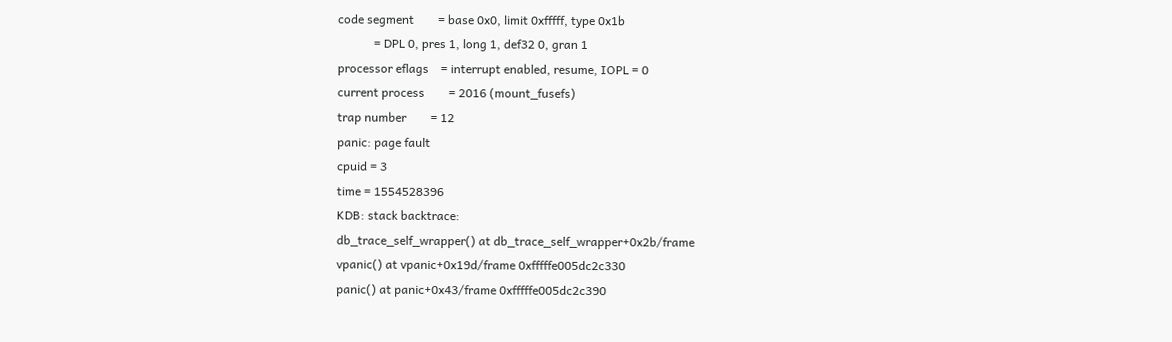code segment        = base 0x0, limit 0xfffff, type 0x1b
            = DPL 0, pres 1, long 1, def32 0, gran 1
processor eflags    = interrupt enabled, resume, IOPL = 0
current process        = 2016 (mount_fusefs)
trap number        = 12
panic: page fault
cpuid = 3
time = 1554528396
KDB: stack backtrace:
db_trace_self_wrapper() at db_trace_self_wrapper+0x2b/frame
vpanic() at vpanic+0x19d/frame 0xfffffe005dc2c330
panic() at panic+0x43/frame 0xfffffe005dc2c390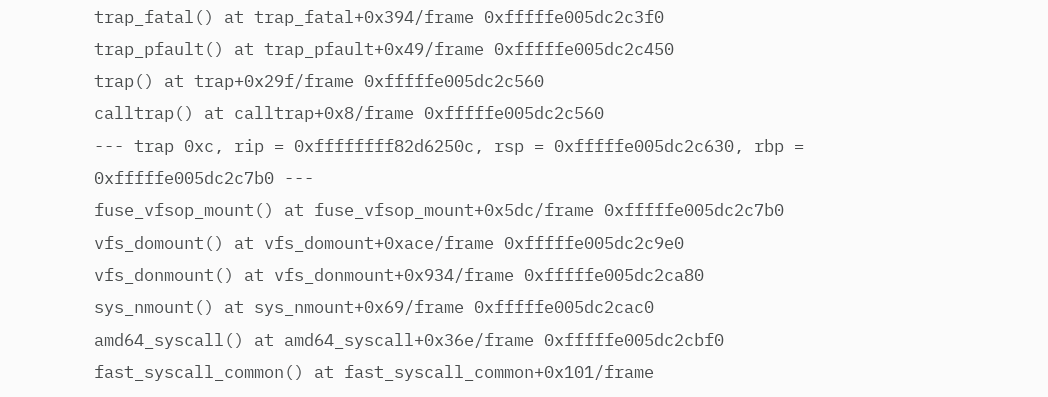trap_fatal() at trap_fatal+0x394/frame 0xfffffe005dc2c3f0
trap_pfault() at trap_pfault+0x49/frame 0xfffffe005dc2c450
trap() at trap+0x29f/frame 0xfffffe005dc2c560
calltrap() at calltrap+0x8/frame 0xfffffe005dc2c560
--- trap 0xc, rip = 0xffffffff82d6250c, rsp = 0xfffffe005dc2c630, rbp =
0xfffffe005dc2c7b0 ---
fuse_vfsop_mount() at fuse_vfsop_mount+0x5dc/frame 0xfffffe005dc2c7b0
vfs_domount() at vfs_domount+0xace/frame 0xfffffe005dc2c9e0
vfs_donmount() at vfs_donmount+0x934/frame 0xfffffe005dc2ca80
sys_nmount() at sys_nmount+0x69/frame 0xfffffe005dc2cac0
amd64_syscall() at amd64_syscall+0x36e/frame 0xfffffe005dc2cbf0
fast_syscall_common() at fast_syscall_common+0x101/frame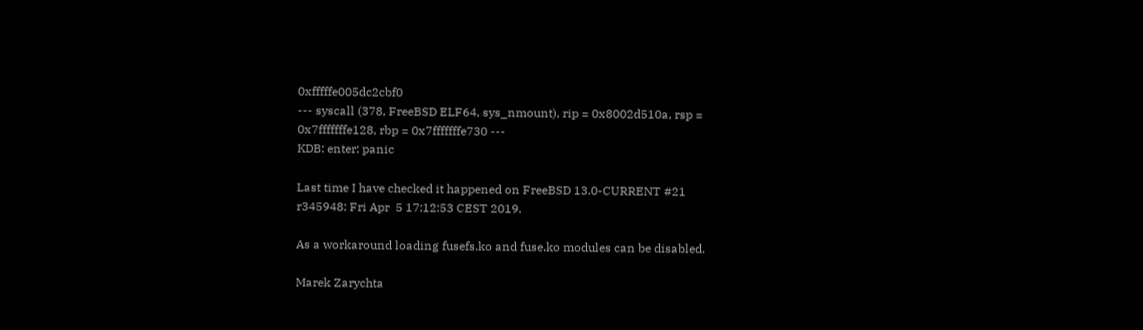0xfffffe005dc2cbf0
--- syscall (378, FreeBSD ELF64, sys_nmount), rip = 0x8002d510a, rsp =
0x7fffffffe128, rbp = 0x7fffffffe730 ---
KDB: enter: panic

Last time I have checked it happened on FreeBSD 13.0-CURRENT #21
r345948: Fri Apr  5 17:12:53 CEST 2019.

As a workaround loading fusefs.ko and fuse.ko modules can be disabled.

Marek Zarychta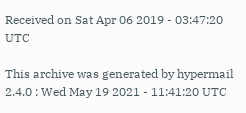Received on Sat Apr 06 2019 - 03:47:20 UTC

This archive was generated by hypermail 2.4.0 : Wed May 19 2021 - 11:41:20 UTC